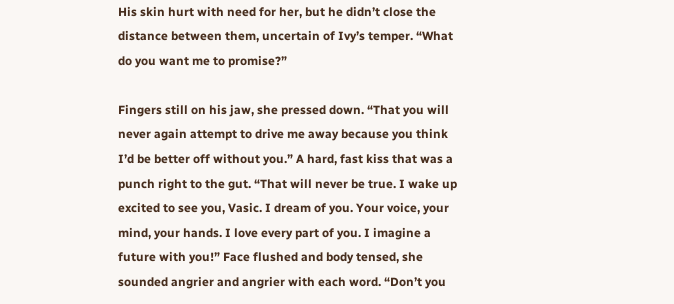His skin hurt with need for her, but he didn’t close the distance between them, uncertain of Ivy’s temper. “What do you want me to promise?”

Fingers still on his jaw, she pressed down. “That you will never again attempt to drive me away because you think I’d be better off without you.” A hard, fast kiss that was a punch right to the gut. “That will never be true. I wake up excited to see you, Vasic. I dream of you. Your voice, your mind, your hands. I love every part of you. I imagine a future with you!” Face flushed and body tensed, she sounded angrier and angrier with each word. “Don’t you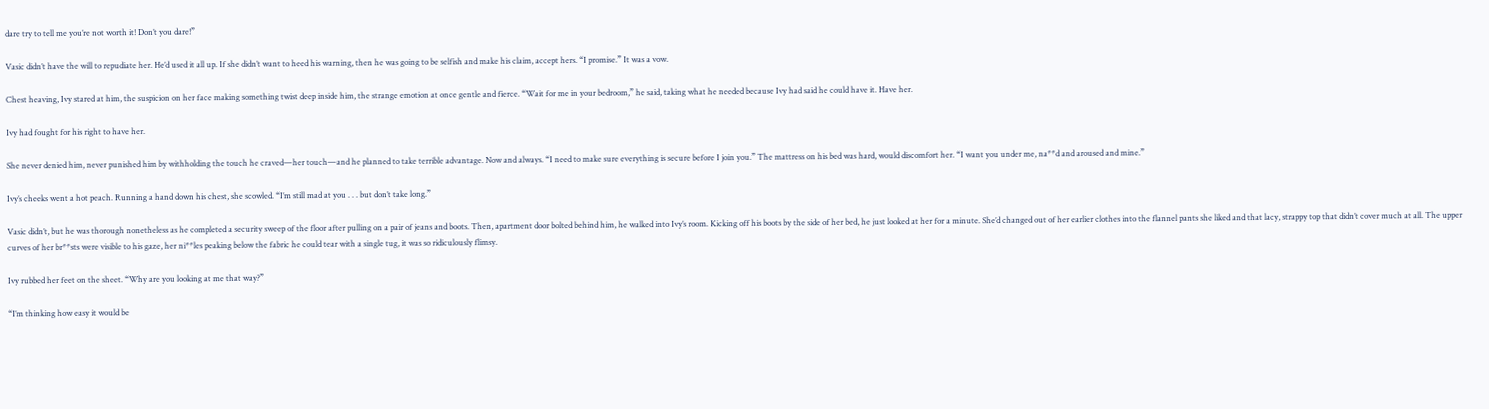dare try to tell me you’re not worth it! Don’t you dare!”

Vasic didn’t have the will to repudiate her. He’d used it all up. If she didn’t want to heed his warning, then he was going to be selfish and make his claim, accept hers. “I promise.” It was a vow.

Chest heaving, Ivy stared at him, the suspicion on her face making something twist deep inside him, the strange emotion at once gentle and fierce. “Wait for me in your bedroom,” he said, taking what he needed because Ivy had said he could have it. Have her.

Ivy had fought for his right to have her.

She never denied him, never punished him by withholding the touch he craved—her touch—and he planned to take terrible advantage. Now and always. “I need to make sure everything is secure before I join you.” The mattress on his bed was hard, would discomfort her. “I want you under me, na**d and aroused and mine.”

Ivy’s cheeks went a hot peach. Running a hand down his chest, she scowled. “I’m still mad at you . . . but don’t take long.”

Vasic didn’t, but he was thorough nonetheless as he completed a security sweep of the floor after pulling on a pair of jeans and boots. Then, apartment door bolted behind him, he walked into Ivy’s room. Kicking off his boots by the side of her bed, he just looked at her for a minute. She’d changed out of her earlier clothes into the flannel pants she liked and that lacy, strappy top that didn’t cover much at all. The upper curves of her br**sts were visible to his gaze, her ni**les peaking below the fabric he could tear with a single tug, it was so ridiculously flimsy.

Ivy rubbed her feet on the sheet. “Why are you looking at me that way?”

“I’m thinking how easy it would be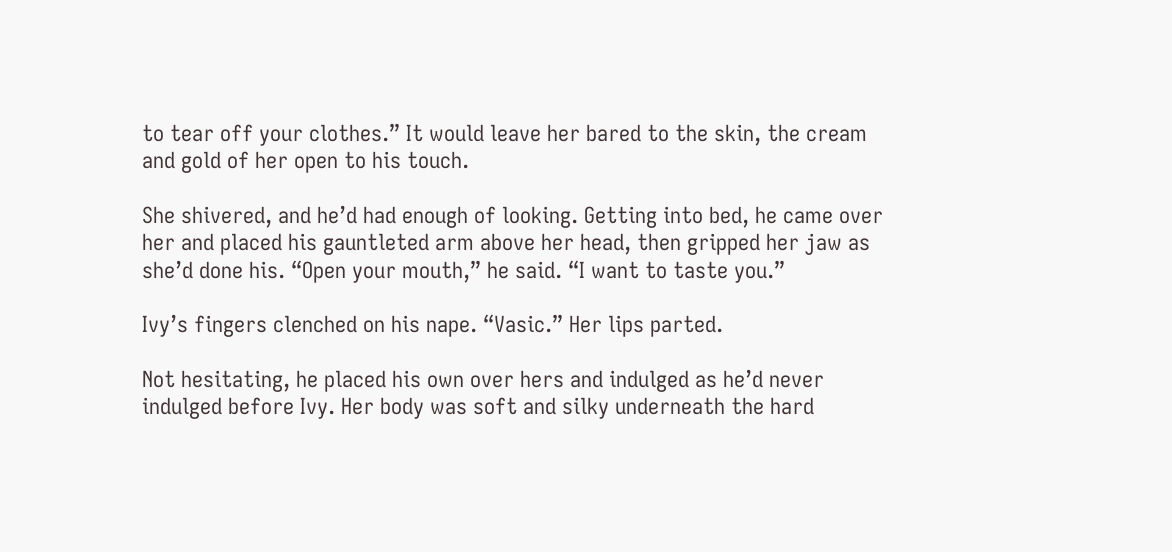to tear off your clothes.” It would leave her bared to the skin, the cream and gold of her open to his touch.

She shivered, and he’d had enough of looking. Getting into bed, he came over her and placed his gauntleted arm above her head, then gripped her jaw as she’d done his. “Open your mouth,” he said. “I want to taste you.”

Ivy’s fingers clenched on his nape. “Vasic.” Her lips parted.

Not hesitating, he placed his own over hers and indulged as he’d never indulged before Ivy. Her body was soft and silky underneath the hard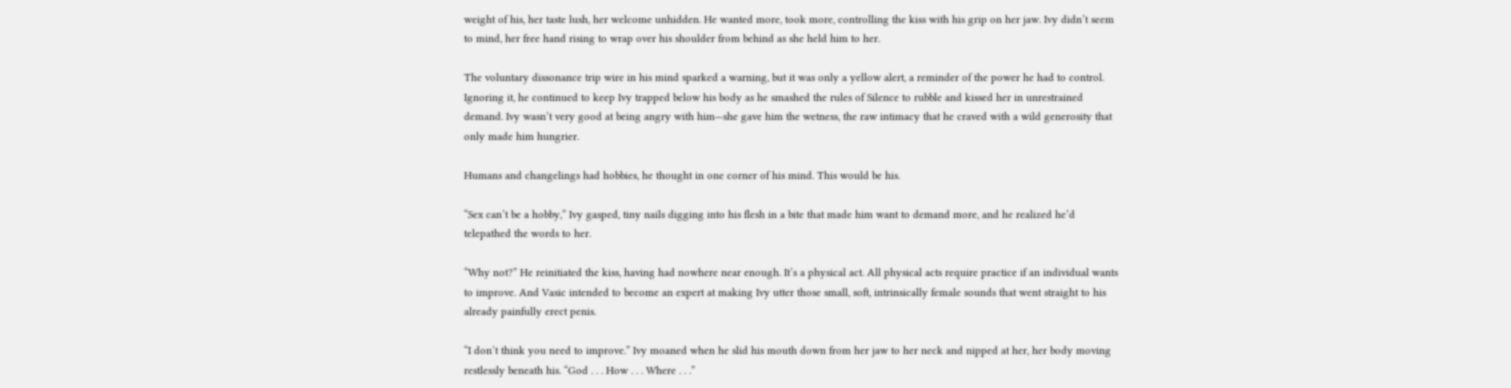weight of his, her taste lush, her welcome unhidden. He wanted more, took more, controlling the kiss with his grip on her jaw. Ivy didn’t seem to mind, her free hand rising to wrap over his shoulder from behind as she held him to her.

The voluntary dissonance trip wire in his mind sparked a warning, but it was only a yellow alert, a reminder of the power he had to control. Ignoring it, he continued to keep Ivy trapped below his body as he smashed the rules of Silence to rubble and kissed her in unrestrained demand. Ivy wasn’t very good at being angry with him—she gave him the wetness, the raw intimacy that he craved with a wild generosity that only made him hungrier.

Humans and changelings had hobbies, he thought in one corner of his mind. This would be his.

“Sex can’t be a hobby,” Ivy gasped, tiny nails digging into his flesh in a bite that made him want to demand more, and he realized he’d telepathed the words to her.

“Why not?” He reinitiated the kiss, having had nowhere near enough. It’s a physical act. All physical acts require practice if an individual wants to improve. And Vasic intended to become an expert at making Ivy utter those small, soft, intrinsically female sounds that went straight to his already painfully erect penis.

“I don’t think you need to improve.” Ivy moaned when he slid his mouth down from her jaw to her neck and nipped at her, her body moving restlessly beneath his. “God . . . How . . . Where . . .”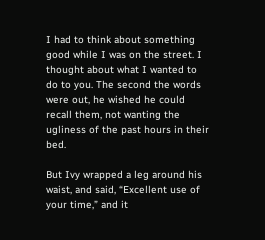I had to think about something good while I was on the street. I thought about what I wanted to do to you. The second the words were out, he wished he could recall them, not wanting the ugliness of the past hours in their bed.

But Ivy wrapped a leg around his waist, and said, “Excellent use of your time,” and it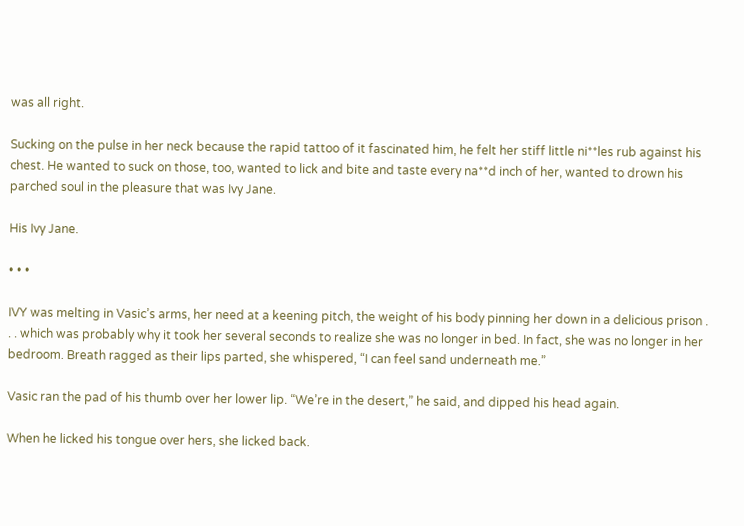was all right.

Sucking on the pulse in her neck because the rapid tattoo of it fascinated him, he felt her stiff little ni**les rub against his chest. He wanted to suck on those, too, wanted to lick and bite and taste every na**d inch of her, wanted to drown his parched soul in the pleasure that was Ivy Jane.

His Ivy Jane.

• • •

IVY was melting in Vasic’s arms, her need at a keening pitch, the weight of his body pinning her down in a delicious prison . . . which was probably why it took her several seconds to realize she was no longer in bed. In fact, she was no longer in her bedroom. Breath ragged as their lips parted, she whispered, “I can feel sand underneath me.”

Vasic ran the pad of his thumb over her lower lip. “We’re in the desert,” he said, and dipped his head again.

When he licked his tongue over hers, she licked back.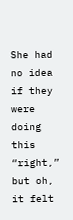She had no idea if they were doing this “right,” but oh, it felt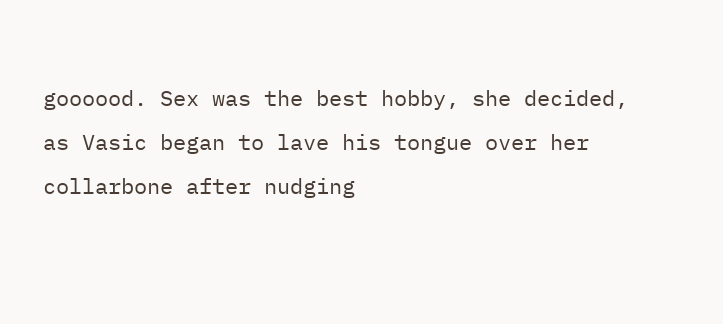goooood. Sex was the best hobby, she decided, as Vasic began to lave his tongue over her collarbone after nudging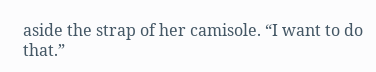aside the strap of her camisole. “I want to do that.”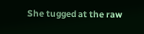She tugged at the raw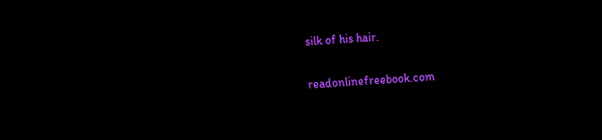silk of his hair.

readonlinefreebook.com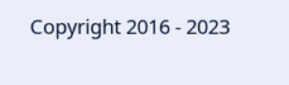Copyright 2016 - 2023